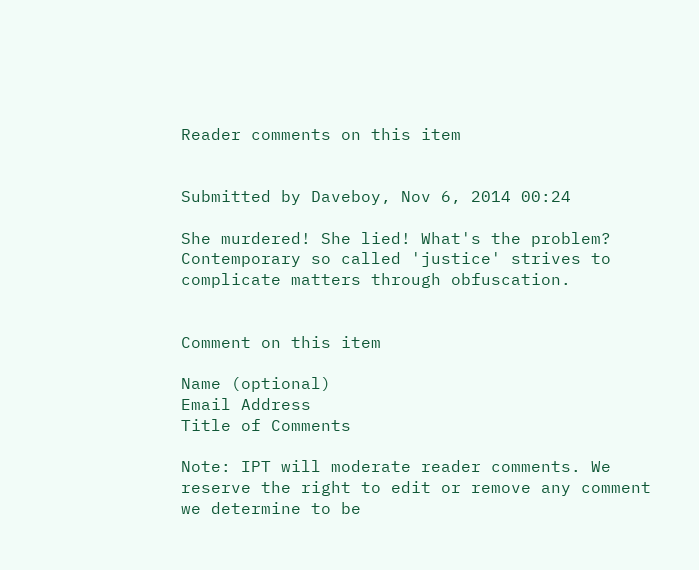Reader comments on this item


Submitted by Daveboy, Nov 6, 2014 00:24

She murdered! She lied! What's the problem? Contemporary so called 'justice' strives to complicate matters through obfuscation.


Comment on this item

Name (optional)
Email Address
Title of Comments

Note: IPT will moderate reader comments. We reserve the right to edit or remove any comment we determine to be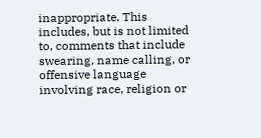inappropriate. This includes, but is not limited to, comments that include swearing, name calling, or offensive language involving race, religion or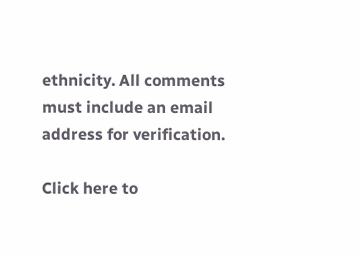ethnicity. All comments must include an email address for verification.

Click here to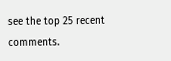see the top 25 recent comments.